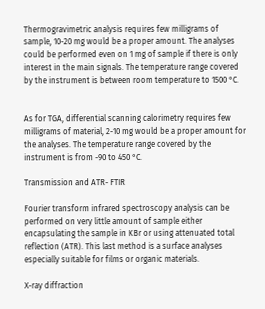Thermogravimetric analysis requires few milligrams of sample, 10-20 mg would be a proper amount. The analyses could be performed even on 1 mg of sample if there is only interest in the main signals. The temperature range covered by the instrument is between room temperature to 1500 °C.


As for TGA, differential scanning calorimetry requires few milligrams of material, 2-10 mg would be a proper amount for the analyses. The temperature range covered by the instrument is from -90 to 450 °C.

Transmission and ATR- FTIR

Fourier transform infrared spectroscopy analysis can be performed on very little amount of sample either encapsulating the sample in KBr or using attenuated total reflection (ATR). This last method is a surface analyses especially suitable for films or organic materials.

X-ray diffraction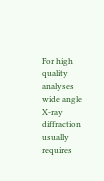For high quality analyses wide angle X-ray diffraction usually requires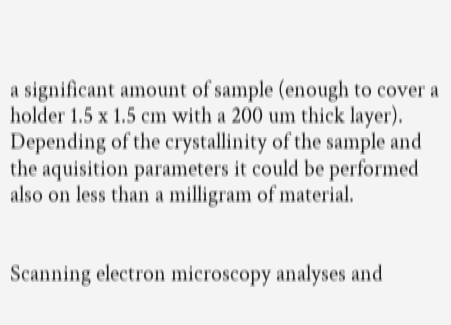a significant amount of sample (enough to cover a holder 1.5 x 1.5 cm with a 200 um thick layer). Depending of the crystallinity of the sample and the aquisition parameters it could be performed also on less than a milligram of material.


Scanning electron microscopy analyses and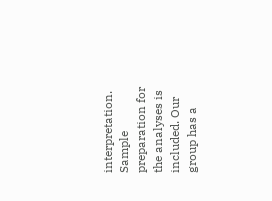interpretation. Sample preparation for the analyses is included. Our group has a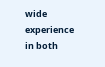wide experience in both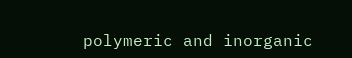polymeric and inorganic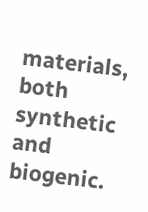materials, both synthetic and biogenic.